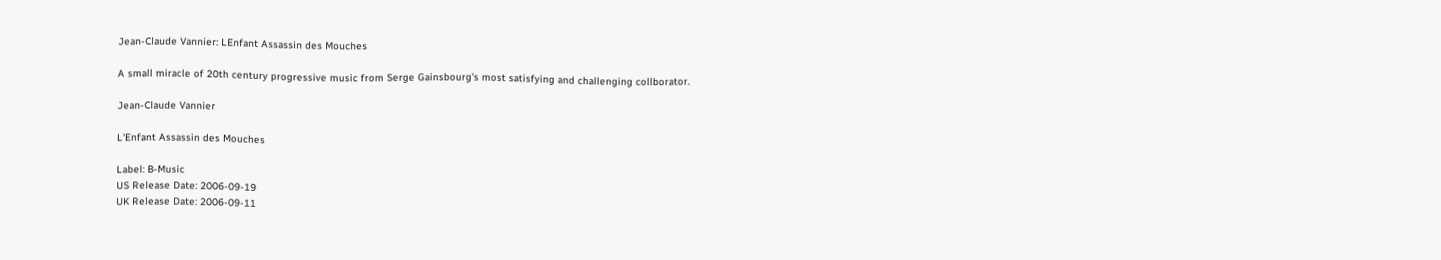Jean-Claude Vannier: LEnfant Assassin des Mouches

A small miracle of 20th century progressive music from Serge Gainsbourg's most satisfying and challenging collborator.

Jean-Claude Vannier

L'Enfant Assassin des Mouches

Label: B-Music
US Release Date: 2006-09-19
UK Release Date: 2006-09-11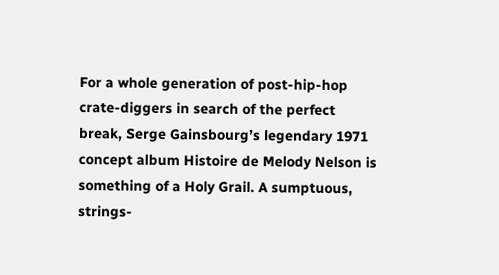For a whole generation of post-hip-hop crate-diggers in search of the perfect break, Serge Gainsbourg’s legendary 1971 concept album Histoire de Melody Nelson is something of a Holy Grail. A sumptuous, strings-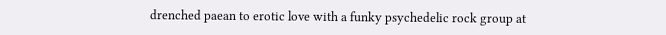drenched paean to erotic love with a funky psychedelic rock group at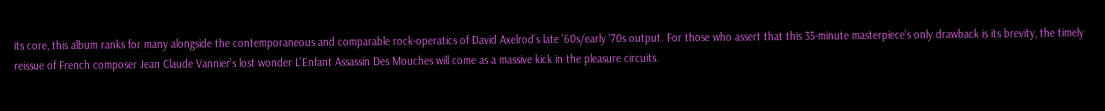its core, this album ranks for many alongside the contemporaneous and comparable rock-operatics of David Axelrod’s late '60s/early '70s output. For those who assert that this 35-minute masterpiece’s only drawback is its brevity, the timely reissue of French composer Jean Claude Vannier’s lost wonder L’Enfant Assassin Des Mouches will come as a massive kick in the pleasure circuits.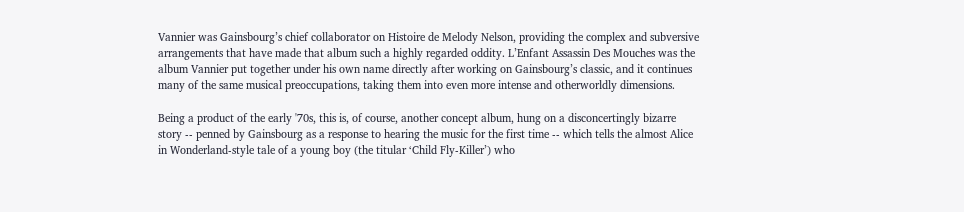Vannier was Gainsbourg’s chief collaborator on Histoire de Melody Nelson, providing the complex and subversive arrangements that have made that album such a highly regarded oddity. L’Enfant Assassin Des Mouches was the album Vannier put together under his own name directly after working on Gainsbourg’s classic, and it continues many of the same musical preoccupations, taking them into even more intense and otherworldly dimensions.

Being a product of the early '70s, this is, of course, another concept album, hung on a disconcertingly bizarre story -- penned by Gainsbourg as a response to hearing the music for the first time -- which tells the almost Alice in Wonderland-style tale of a young boy (the titular ‘Child Fly-Killer’) who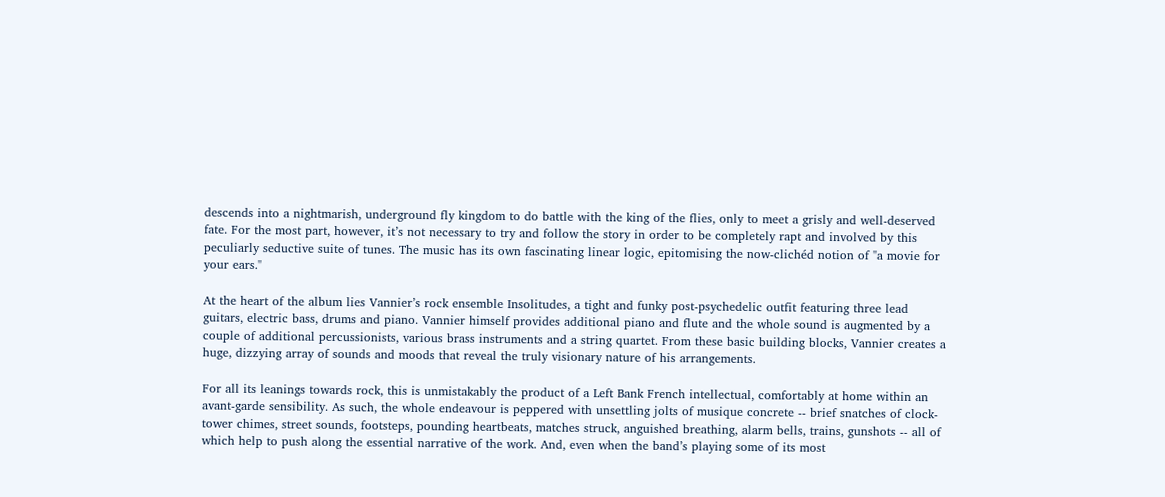descends into a nightmarish, underground fly kingdom to do battle with the king of the flies, only to meet a grisly and well-deserved fate. For the most part, however, it’s not necessary to try and follow the story in order to be completely rapt and involved by this peculiarly seductive suite of tunes. The music has its own fascinating linear logic, epitomising the now-clichéd notion of "a movie for your ears."

At the heart of the album lies Vannier’s rock ensemble Insolitudes, a tight and funky post-psychedelic outfit featuring three lead guitars, electric bass, drums and piano. Vannier himself provides additional piano and flute and the whole sound is augmented by a couple of additional percussionists, various brass instruments and a string quartet. From these basic building blocks, Vannier creates a huge, dizzying array of sounds and moods that reveal the truly visionary nature of his arrangements.

For all its leanings towards rock, this is unmistakably the product of a Left Bank French intellectual, comfortably at home within an avant-garde sensibility. As such, the whole endeavour is peppered with unsettling jolts of musique concrete -- brief snatches of clock-tower chimes, street sounds, footsteps, pounding heartbeats, matches struck, anguished breathing, alarm bells, trains, gunshots -- all of which help to push along the essential narrative of the work. And, even when the band’s playing some of its most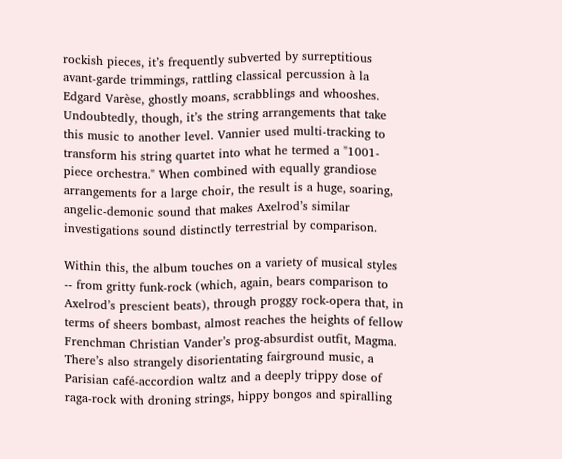rockish pieces, it’s frequently subverted by surreptitious avant-garde trimmings, rattling classical percussion à la Edgard Varèse, ghostly moans, scrabblings and whooshes. Undoubtedly, though, it’s the string arrangements that take this music to another level. Vannier used multi-tracking to transform his string quartet into what he termed a "1001-piece orchestra." When combined with equally grandiose arrangements for a large choir, the result is a huge, soaring, angelic-demonic sound that makes Axelrod’s similar investigations sound distinctly terrestrial by comparison.

Within this, the album touches on a variety of musical styles -- from gritty funk-rock (which, again, bears comparison to Axelrod’s prescient beats), through proggy rock-opera that, in terms of sheers bombast, almost reaches the heights of fellow Frenchman Christian Vander’s prog-absurdist outfit, Magma. There’s also strangely disorientating fairground music, a Parisian café-accordion waltz and a deeply trippy dose of raga-rock with droning strings, hippy bongos and spiralling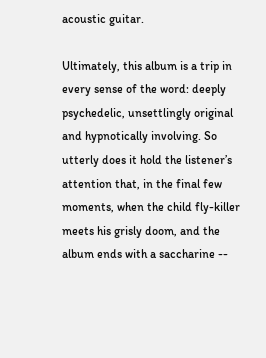acoustic guitar.

Ultimately, this album is a trip in every sense of the word: deeply psychedelic, unsettlingly original and hypnotically involving. So utterly does it hold the listener’s attention that, in the final few moments, when the child fly-killer meets his grisly doom, and the album ends with a saccharine --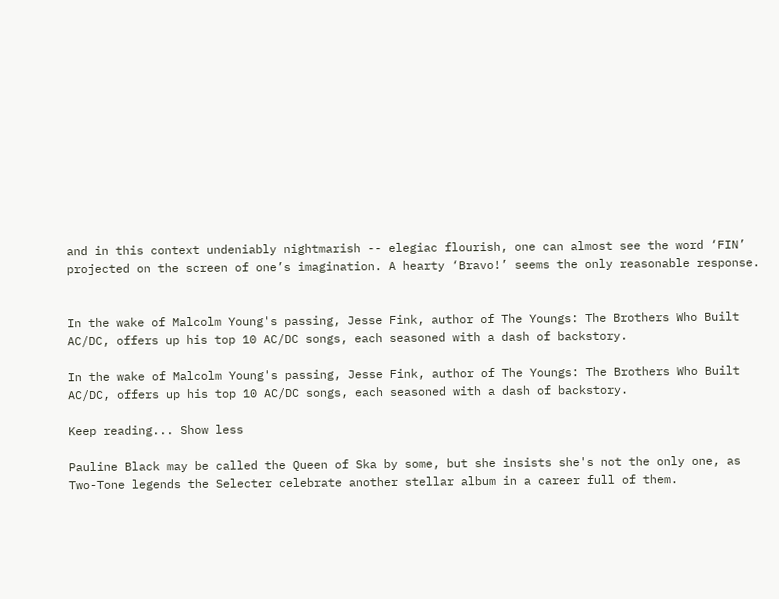and in this context undeniably nightmarish -- elegiac flourish, one can almost see the word ‘FIN’ projected on the screen of one’s imagination. A hearty ‘Bravo!’ seems the only reasonable response.


In the wake of Malcolm Young's passing, Jesse Fink, author of The Youngs: The Brothers Who Built AC/DC, offers up his top 10 AC/DC songs, each seasoned with a dash of backstory.

In the wake of Malcolm Young's passing, Jesse Fink, author of The Youngs: The Brothers Who Built AC/DC, offers up his top 10 AC/DC songs, each seasoned with a dash of backstory.

Keep reading... Show less

Pauline Black may be called the Queen of Ska by some, but she insists she's not the only one, as Two-Tone legends the Selecter celebrate another stellar album in a career full of them.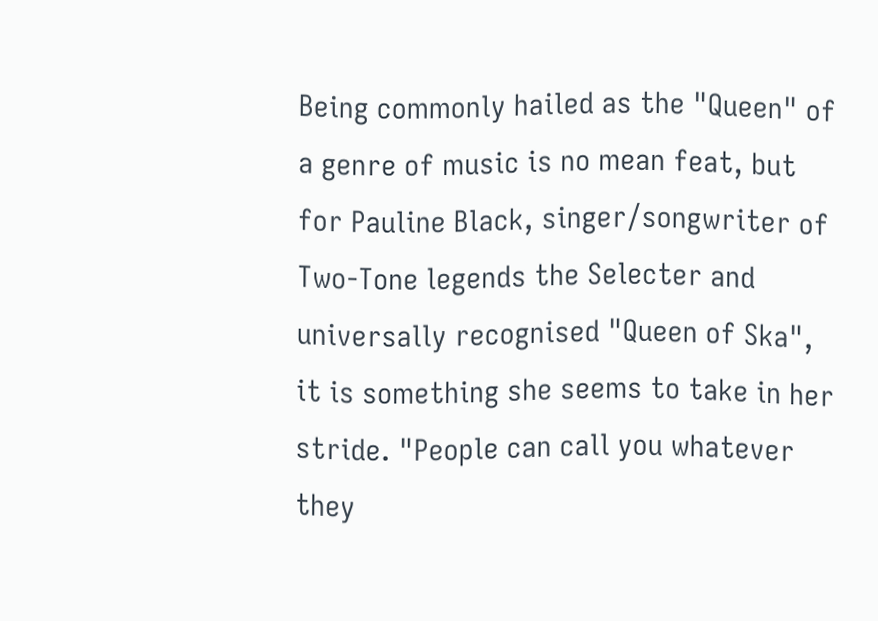Being commonly hailed as the "Queen" of a genre of music is no mean feat, but for Pauline Black, singer/songwriter of Two-Tone legends the Selecter and universally recognised "Queen of Ska", it is something she seems to take in her stride. "People can call you whatever they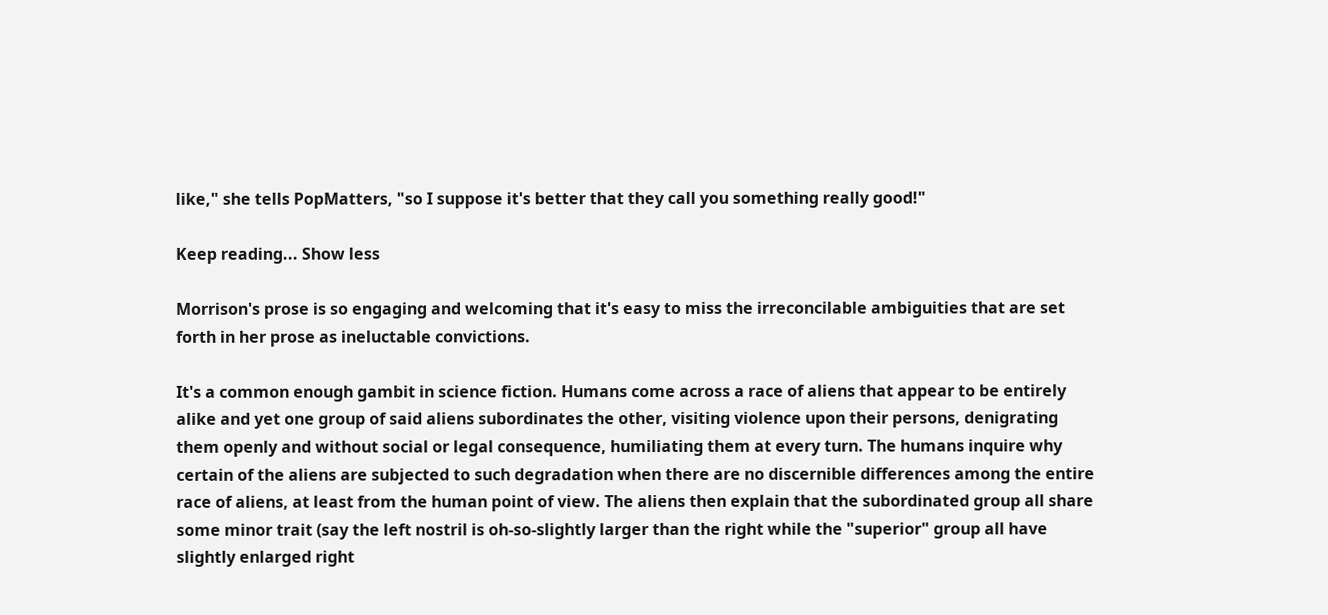like," she tells PopMatters, "so I suppose it's better that they call you something really good!"

Keep reading... Show less

Morrison's prose is so engaging and welcoming that it's easy to miss the irreconcilable ambiguities that are set forth in her prose as ineluctable convictions.

It's a common enough gambit in science fiction. Humans come across a race of aliens that appear to be entirely alike and yet one group of said aliens subordinates the other, visiting violence upon their persons, denigrating them openly and without social or legal consequence, humiliating them at every turn. The humans inquire why certain of the aliens are subjected to such degradation when there are no discernible differences among the entire race of aliens, at least from the human point of view. The aliens then explain that the subordinated group all share some minor trait (say the left nostril is oh-so-slightly larger than the right while the "superior" group all have slightly enlarged right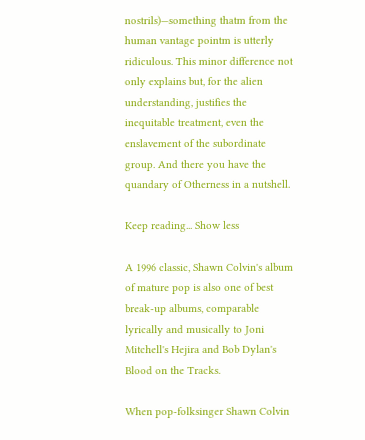nostrils)—something thatm from the human vantage pointm is utterly ridiculous. This minor difference not only explains but, for the alien understanding, justifies the inequitable treatment, even the enslavement of the subordinate group. And there you have the quandary of Otherness in a nutshell.

Keep reading... Show less

A 1996 classic, Shawn Colvin's album of mature pop is also one of best break-up albums, comparable lyrically and musically to Joni Mitchell's Hejira and Bob Dylan's Blood on the Tracks.

When pop-folksinger Shawn Colvin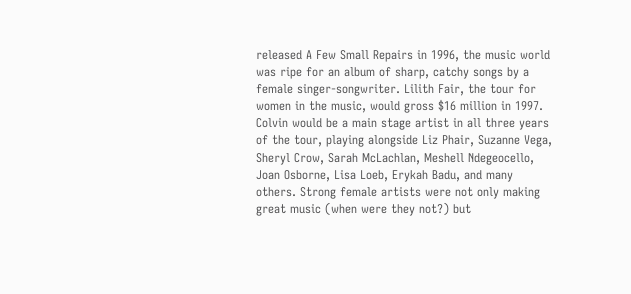released A Few Small Repairs in 1996, the music world was ripe for an album of sharp, catchy songs by a female singer-songwriter. Lilith Fair, the tour for women in the music, would gross $16 million in 1997. Colvin would be a main stage artist in all three years of the tour, playing alongside Liz Phair, Suzanne Vega, Sheryl Crow, Sarah McLachlan, Meshell Ndegeocello, Joan Osborne, Lisa Loeb, Erykah Badu, and many others. Strong female artists were not only making great music (when were they not?) but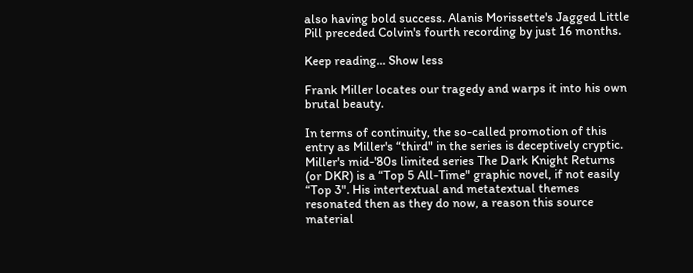also having bold success. Alanis Morissette's Jagged Little Pill preceded Colvin's fourth recording by just 16 months.

Keep reading... Show less

Frank Miller locates our tragedy and warps it into his own brutal beauty.

In terms of continuity, the so-called promotion of this entry as Miller's “third" in the series is deceptively cryptic. Miller's mid-'80s limited series The Dark Knight Returns (or DKR) is a “Top 5 All-Time" graphic novel, if not easily “Top 3". His intertextual and metatextual themes resonated then as they do now, a reason this source material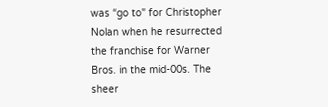was “go to" for Christopher Nolan when he resurrected the franchise for Warner Bros. in the mid-00s. The sheer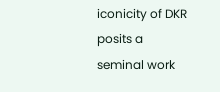iconicity of DKR posits a seminal work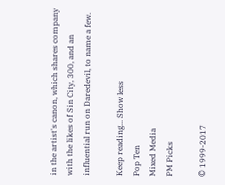in the artist's canon, which shares company with the likes of Sin City, 300, and an influential run on Daredevil, to name a few.

Keep reading... Show less
Pop Ten
Mixed Media
PM Picks

© 1999-2017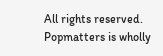All rights reserved.
Popmatters is wholly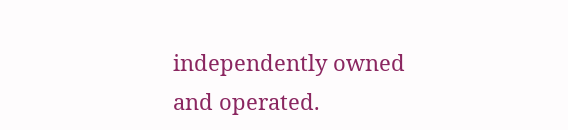independently owned and operated.